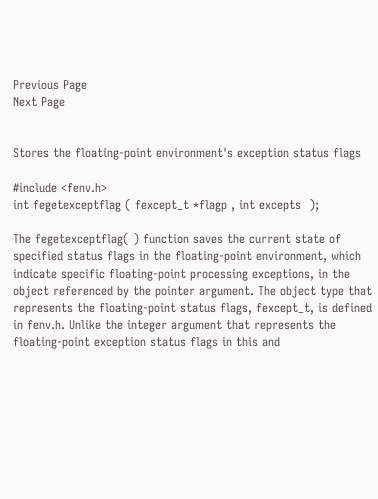Previous Page
Next Page


Stores the floating-point environment's exception status flags

#include <fenv.h>
int fegetexceptflag ( fexcept_t *flagp , int excepts  );

The fegetexceptflag( ) function saves the current state of specified status flags in the floating-point environment, which indicate specific floating-point processing exceptions, in the object referenced by the pointer argument. The object type that represents the floating-point status flags, fexcept_t, is defined in fenv.h. Unlike the integer argument that represents the floating-point exception status flags in this and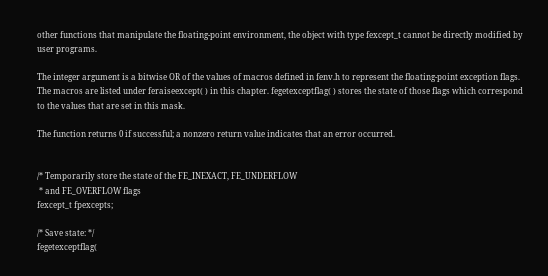other functions that manipulate the floating-point environment, the object with type fexcept_t cannot be directly modified by user programs.

The integer argument is a bitwise OR of the values of macros defined in fenv.h to represent the floating-point exception flags. The macros are listed under feraiseexcept( ) in this chapter. fegetexceptflag( ) stores the state of those flags which correspond to the values that are set in this mask.

The function returns 0 if successful; a nonzero return value indicates that an error occurred.


/* Temporarily store the state of the FE_INEXACT, FE_UNDERFLOW
 * and FE_OVERFLOW flags
fexcept_t fpexcepts;

/* Save state: */
fegetexceptflag(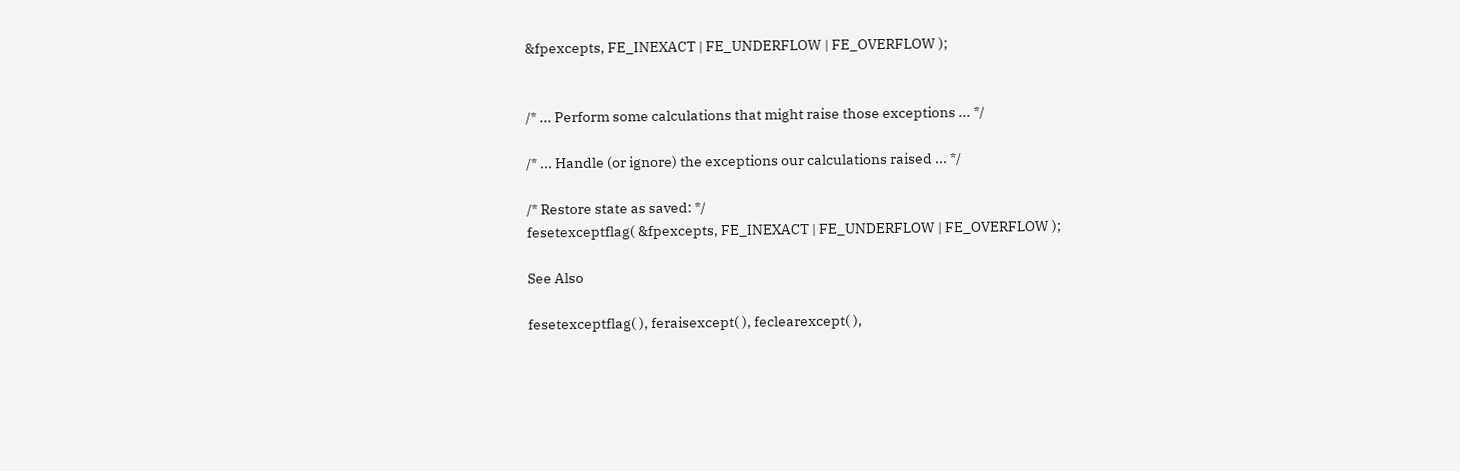&fpexcepts, FE_INEXACT | FE_UNDERFLOW | FE_OVERFLOW );


/* ... Perform some calculations that might raise those exceptions ... */

/* ... Handle (or ignore) the exceptions our calculations raised ... */

/* Restore state as saved: */
fesetexceptflag( &fpexcepts, FE_INEXACT | FE_UNDERFLOW | FE_OVERFLOW );

See Also

fesetexceptflag( ), feraisexcept( ), feclearexcept( ),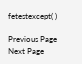fetestexcept( )

Previous Page
Next Page